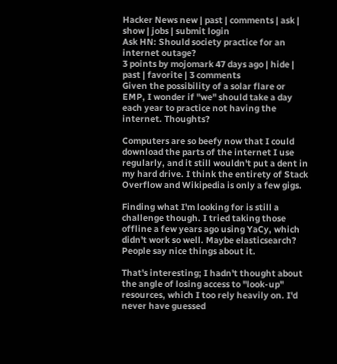Hacker News new | past | comments | ask | show | jobs | submit login
Ask HN: Should society practice for an internet outage?
3 points by mojomark 47 days ago | hide | past | favorite | 3 comments
Given the possibility of a solar flare or EMP, I wonder if "we" should take a day each year to practice not having the internet. Thoughts?

Computers are so beefy now that I could download the parts of the internet I use regularly, and it still wouldn't put a dent in my hard drive. I think the entirety of Stack Overflow and Wikipedia is only a few gigs.

Finding what I'm looking for is still a challenge though. I tried taking those offline a few years ago using YaCy, which didn't work so well. Maybe elasticsearch? People say nice things about it.

That's interesting; I hadn't thought about the angle of losing access to "look-up" resources, which I too rely heavily on. I'd never have guessed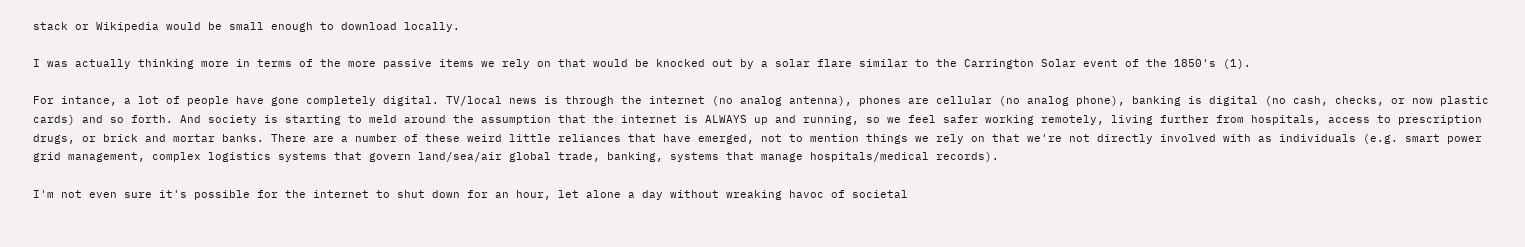stack or Wikipedia would be small enough to download locally.

I was actually thinking more in terms of the more passive items we rely on that would be knocked out by a solar flare similar to the Carrington Solar event of the 1850's (1).

For intance, a lot of people have gone completely digital. TV/local news is through the internet (no analog antenna), phones are cellular (no analog phone), banking is digital (no cash, checks, or now plastic cards) and so forth. And society is starting to meld around the assumption that the internet is ALWAYS up and running, so we feel safer working remotely, living further from hospitals, access to prescription drugs, or brick and mortar banks. There are a number of these weird little reliances that have emerged, not to mention things we rely on that we're not directly involved with as individuals (e.g. smart power grid management, complex logistics systems that govern land/sea/air global trade, banking, systems that manage hospitals/medical records).

I'm not even sure it's possible for the internet to shut down for an hour, let alone a day without wreaking havoc of societal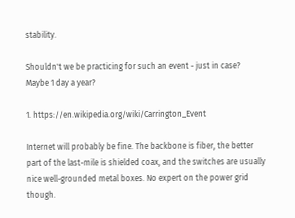stability.

Shouldn't we be practicing for such an event - just in case? Maybe 1 day a year?

1. https://en.wikipedia.org/wiki/Carrington_Event

Internet will probably be fine. The backbone is fiber, the better part of the last-mile is shielded coax, and the switches are usually nice well-grounded metal boxes. No expert on the power grid though.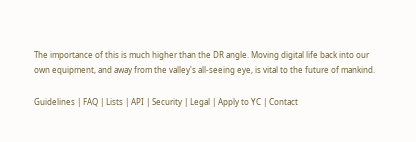The importance of this is much higher than the DR angle. Moving digital life back into our own equipment, and away from the valley's all-seeing eye, is vital to the future of mankind.

Guidelines | FAQ | Lists | API | Security | Legal | Apply to YC | Contact